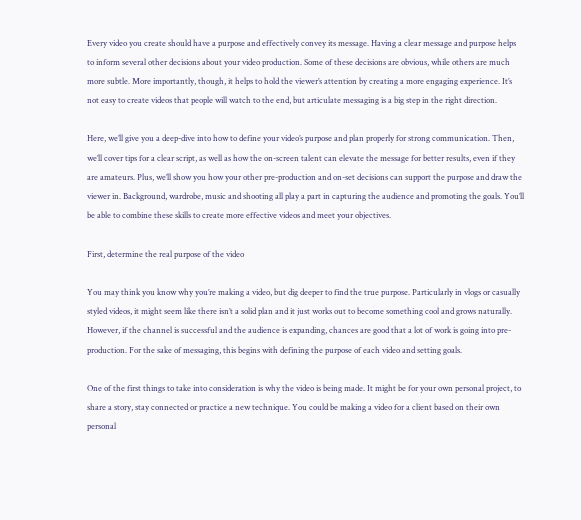Every video you create should have a purpose and effectively convey its message. Having a clear message and purpose helps to inform several other decisions about your video production. Some of these decisions are obvious, while others are much more subtle. More importantly, though, it helps to hold the viewer’s attention by creating a more engaging experience. It’s not easy to create videos that people will watch to the end, but articulate messaging is a big step in the right direction.

Here, we’ll give you a deep-dive into how to define your video’s purpose and plan properly for strong communication. Then, we’ll cover tips for a clear script, as well as how the on-screen talent can elevate the message for better results, even if they are amateurs. Plus, we’ll show you how your other pre-production and on-set decisions can support the purpose and draw the viewer in. Background, wardrobe, music and shooting all play a part in capturing the audience and promoting the goals. You’ll be able to combine these skills to create more effective videos and meet your objectives.

First, determine the real purpose of the video

You may think you know why you’re making a video, but dig deeper to find the true purpose. Particularly in vlogs or casually styled videos, it might seem like there isn’t a solid plan and it just works out to become something cool and grows naturally. However, if the channel is successful and the audience is expanding, chances are good that a lot of work is going into pre-production. For the sake of messaging, this begins with defining the purpose of each video and setting goals.

One of the first things to take into consideration is why the video is being made. It might be for your own personal project, to share a story, stay connected or practice a new technique. You could be making a video for a client based on their own personal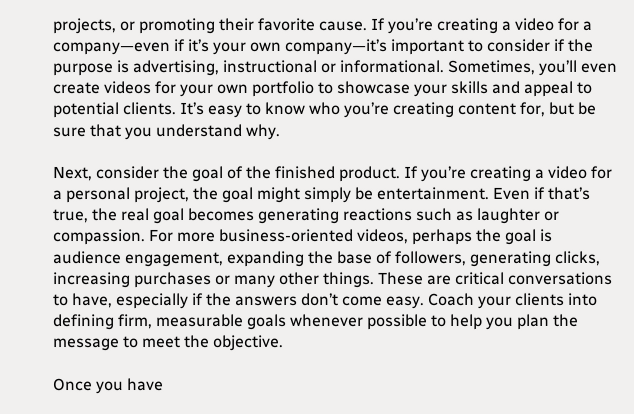projects, or promoting their favorite cause. If you’re creating a video for a company—even if it’s your own company—it’s important to consider if the purpose is advertising, instructional or informational. Sometimes, you’ll even create videos for your own portfolio to showcase your skills and appeal to potential clients. It’s easy to know who you’re creating content for, but be sure that you understand why.

Next, consider the goal of the finished product. If you’re creating a video for a personal project, the goal might simply be entertainment. Even if that’s true, the real goal becomes generating reactions such as laughter or compassion. For more business-oriented videos, perhaps the goal is audience engagement, expanding the base of followers, generating clicks, increasing purchases or many other things. These are critical conversations to have, especially if the answers don’t come easy. Coach your clients into defining firm, measurable goals whenever possible to help you plan the message to meet the objective.

Once you have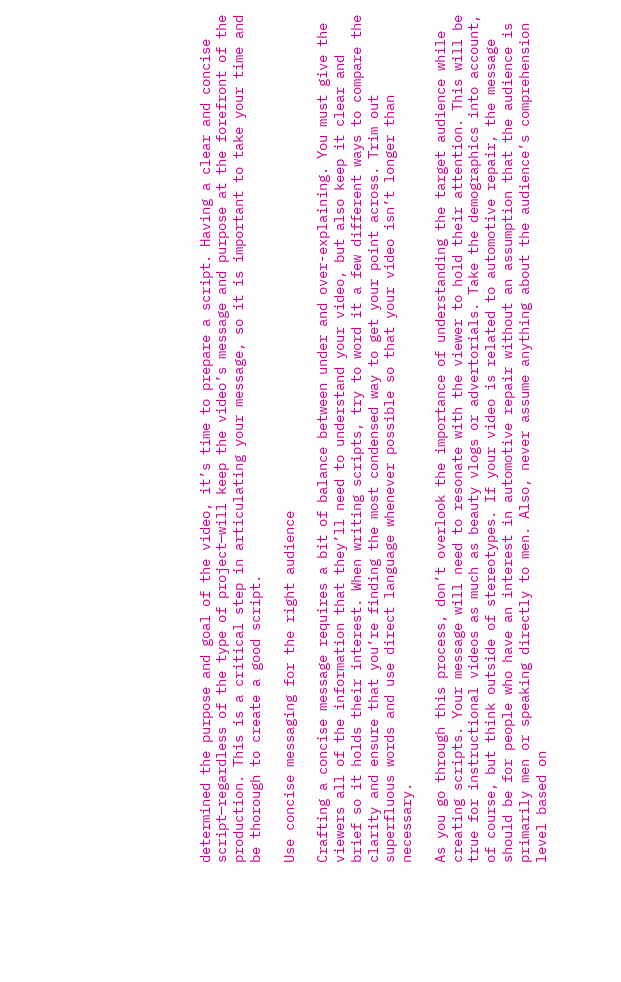determined the purpose and goal of the video, it’s time to prepare a script. Having a clear and concise script—regardless of the type of project—will keep the video’s message and purpose at the forefront of the production. This is a critical step in articulating your message, so it is important to take your time and be thorough to create a good script.

Use concise messaging for the right audience

Crafting a concise message requires a bit of balance between under and over-explaining. You must give the viewers all of the information that they’ll need to understand your video, but also keep it clear and brief so it holds their interest. When writing scripts, try to word it a few different ways to compare the clarity and ensure that you’re finding the most condensed way to get your point across. Trim out superfluous words and use direct language whenever possible so that your video isn’t longer than necessary.

As you go through this process, don’t overlook the importance of understanding the target audience while creating scripts. Your message will need to resonate with the viewer to hold their attention. This will be true for instructional videos as much as beauty vlogs or advertorials. Take the demographics into account, of course, but think outside of stereotypes. If your video is related to automotive repair, the message should be for people who have an interest in automotive repair without an assumption that the audience is primarily men or speaking directly to men. Also, never assume anything about the audience’s comprehension level based on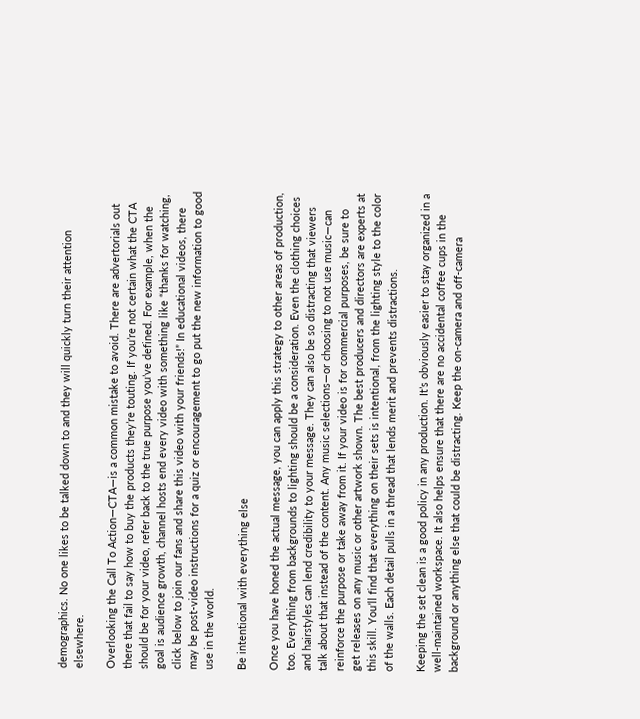demographics. No one likes to be talked down to and they will quickly turn their attention elsewhere.

Overlooking the Call To Action—CTA—is a common mistake to avoid. There are advertorials out there that fail to say how to buy the products they’re touting. If you’re not certain what the CTA should be for your video, refer back to the true purpose you’ve defined. For example, when the goal is audience growth, channel hosts end every video with something like “thanks for watching, click below to join our fans and share this video with your friends!” In educational videos, there may be post-video instructions for a quiz or encouragement to go put the new information to good use in the world.

Be intentional with everything else

Once you have honed the actual message, you can apply this strategy to other areas of production, too. Everything from backgrounds to lighting should be a consideration. Even the clothing choices and hairstyles can lend credibility to your message. They can also be so distracting that viewers talk about that instead of the content. Any music selections—or choosing to not use music—can reinforce the purpose or take away from it. If your video is for commercial purposes, be sure to get releases on any music or other artwork shown. The best producers and directors are experts at this skill. You’ll find that everything on their sets is intentional, from the lighting style to the color of the walls. Each detail pulls in a thread that lends merit and prevents distractions.

Keeping the set clean is a good policy in any production. It’s obviously easier to stay organized in a well-maintained workspace. It also helps ensure that there are no accidental coffee cups in the background or anything else that could be distracting. Keep the on-camera and off-camera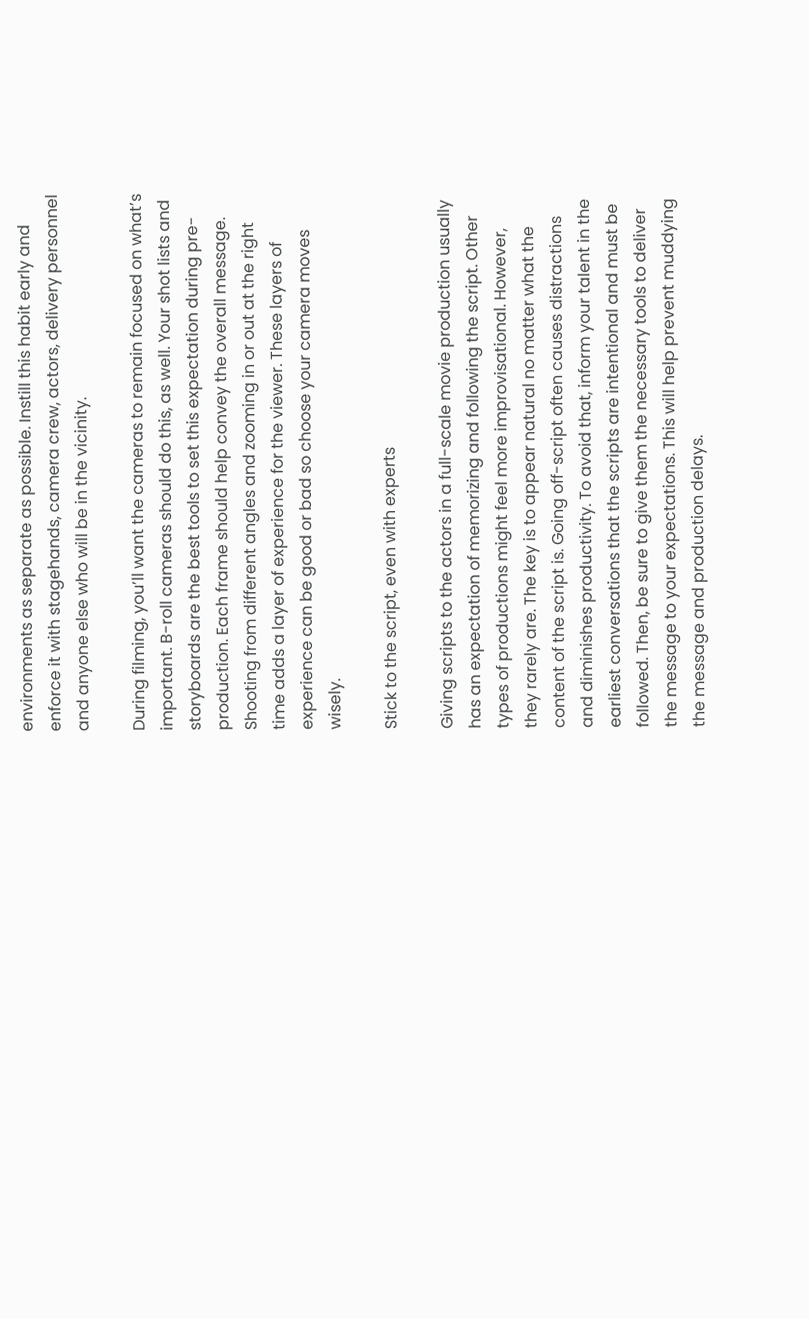environments as separate as possible. Instill this habit early and enforce it with stagehands, camera crew, actors, delivery personnel and anyone else who will be in the vicinity.

During filming, you’ll want the cameras to remain focused on what’s important. B-roll cameras should do this, as well. Your shot lists and storyboards are the best tools to set this expectation during pre-production. Each frame should help convey the overall message. Shooting from different angles and zooming in or out at the right time adds a layer of experience for the viewer. These layers of experience can be good or bad so choose your camera moves wisely.

Stick to the script, even with experts

Giving scripts to the actors in a full-scale movie production usually has an expectation of memorizing and following the script. Other types of productions might feel more improvisational. However, they rarely are. The key is to appear natural no matter what the content of the script is. Going off-script often causes distractions and diminishes productivity. To avoid that, inform your talent in the earliest conversations that the scripts are intentional and must be followed. Then, be sure to give them the necessary tools to deliver the message to your expectations. This will help prevent muddying the message and production delays.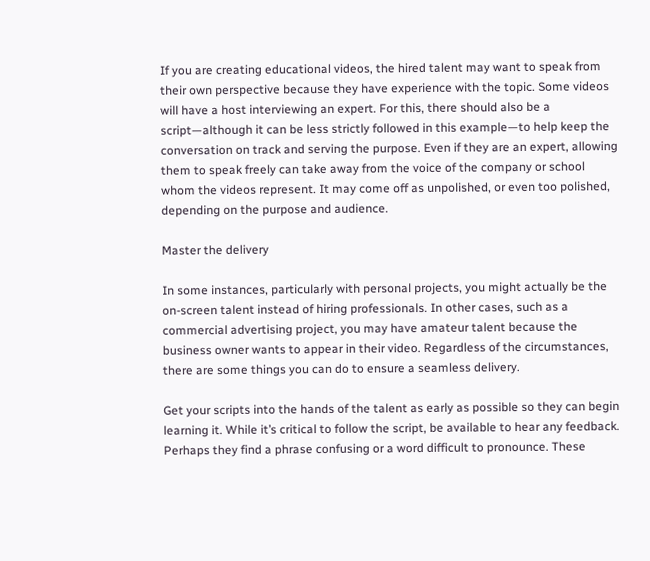If you are creating educational videos, the hired talent may want to speak from their own perspective because they have experience with the topic. Some videos will have a host interviewing an expert. For this, there should also be a script—although it can be less strictly followed in this example—to help keep the conversation on track and serving the purpose. Even if they are an expert, allowing them to speak freely can take away from the voice of the company or school whom the videos represent. It may come off as unpolished, or even too polished, depending on the purpose and audience.

Master the delivery

In some instances, particularly with personal projects, you might actually be the on-screen talent instead of hiring professionals. In other cases, such as a commercial advertising project, you may have amateur talent because the business owner wants to appear in their video. Regardless of the circumstances, there are some things you can do to ensure a seamless delivery.

Get your scripts into the hands of the talent as early as possible so they can begin learning it. While it’s critical to follow the script, be available to hear any feedback. Perhaps they find a phrase confusing or a word difficult to pronounce. These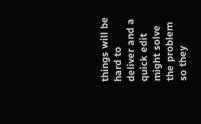things will be hard to deliver and a quick edit might solve the problem so they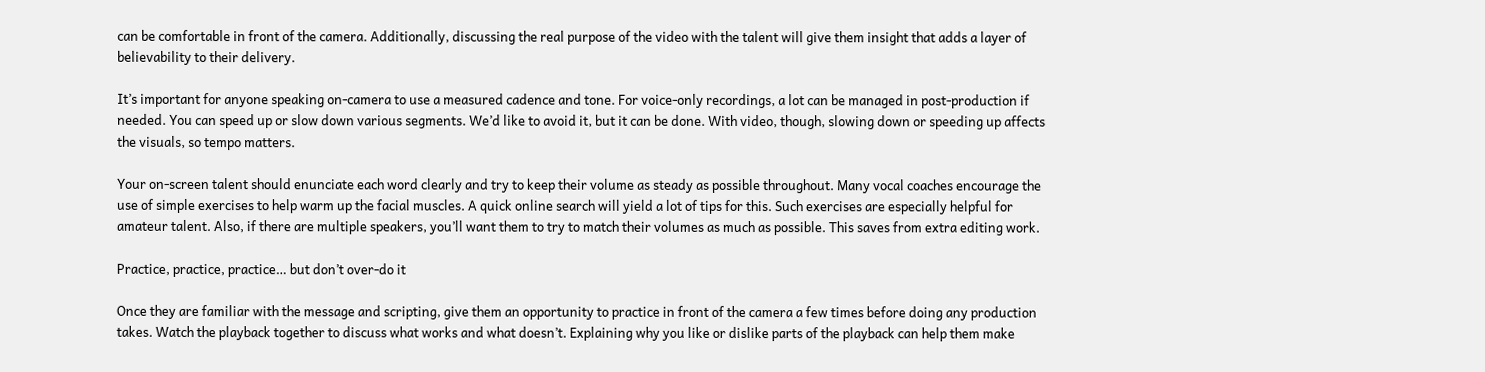can be comfortable in front of the camera. Additionally, discussing the real purpose of the video with the talent will give them insight that adds a layer of believability to their delivery.

It’s important for anyone speaking on-camera to use a measured cadence and tone. For voice-only recordings, a lot can be managed in post-production if needed. You can speed up or slow down various segments. We’d like to avoid it, but it can be done. With video, though, slowing down or speeding up affects the visuals, so tempo matters.

Your on-screen talent should enunciate each word clearly and try to keep their volume as steady as possible throughout. Many vocal coaches encourage the use of simple exercises to help warm up the facial muscles. A quick online search will yield a lot of tips for this. Such exercises are especially helpful for amateur talent. Also, if there are multiple speakers, you’ll want them to try to match their volumes as much as possible. This saves from extra editing work.

Practice, practice, practice… but don’t over-do it

Once they are familiar with the message and scripting, give them an opportunity to practice in front of the camera a few times before doing any production takes. Watch the playback together to discuss what works and what doesn’t. Explaining why you like or dislike parts of the playback can help them make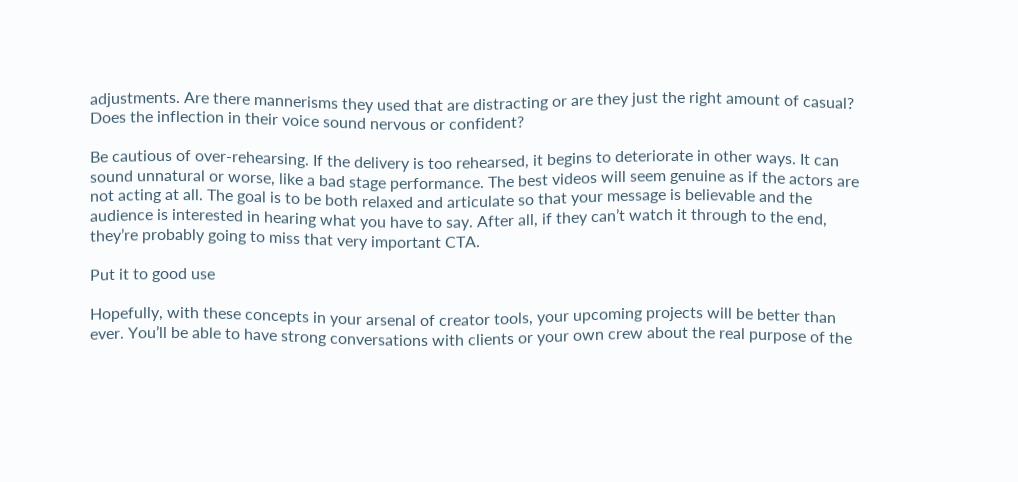adjustments. Are there mannerisms they used that are distracting or are they just the right amount of casual? Does the inflection in their voice sound nervous or confident?

Be cautious of over-rehearsing. If the delivery is too rehearsed, it begins to deteriorate in other ways. It can sound unnatural or worse, like a bad stage performance. The best videos will seem genuine as if the actors are not acting at all. The goal is to be both relaxed and articulate so that your message is believable and the audience is interested in hearing what you have to say. After all, if they can’t watch it through to the end, they’re probably going to miss that very important CTA.

Put it to good use

Hopefully, with these concepts in your arsenal of creator tools, your upcoming projects will be better than ever. You’ll be able to have strong conversations with clients or your own crew about the real purpose of the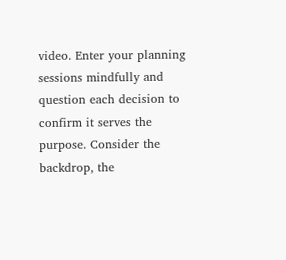video. Enter your planning sessions mindfully and question each decision to confirm it serves the purpose. Consider the backdrop, the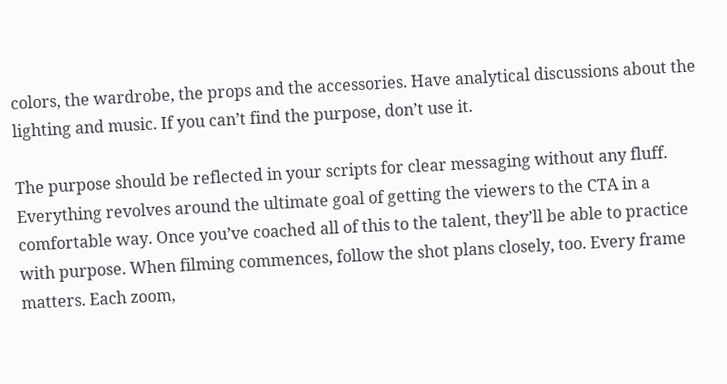colors, the wardrobe, the props and the accessories. Have analytical discussions about the lighting and music. If you can’t find the purpose, don’t use it.

The purpose should be reflected in your scripts for clear messaging without any fluff. Everything revolves around the ultimate goal of getting the viewers to the CTA in a comfortable way. Once you’ve coached all of this to the talent, they’ll be able to practice with purpose. When filming commences, follow the shot plans closely, too. Every frame matters. Each zoom,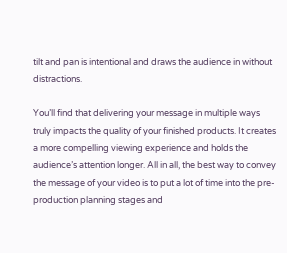tilt and pan is intentional and draws the audience in without distractions.

You’ll find that delivering your message in multiple ways truly impacts the quality of your finished products. It creates a more compelling viewing experience and holds the audience’s attention longer. All in all, the best way to convey the message of your video is to put a lot of time into the pre-production planning stages and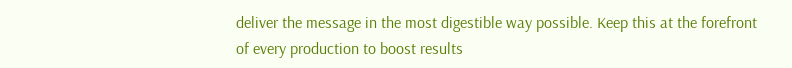deliver the message in the most digestible way possible. Keep this at the forefront of every production to boost results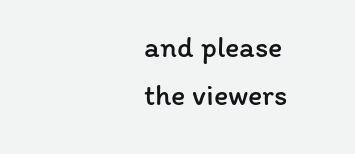and please the viewers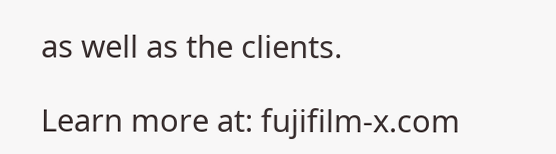as well as the clients.

Learn more at: fujifilm-x.com